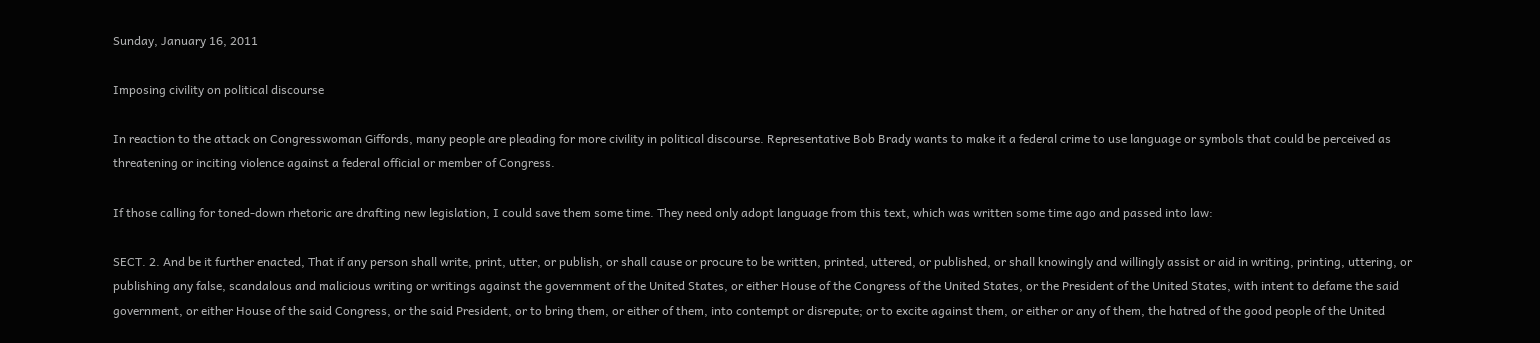Sunday, January 16, 2011

Imposing civility on political discourse

In reaction to the attack on Congresswoman Giffords, many people are pleading for more civility in political discourse. Representative Bob Brady wants to make it a federal crime to use language or symbols that could be perceived as threatening or inciting violence against a federal official or member of Congress.

If those calling for toned-down rhetoric are drafting new legislation, I could save them some time. They need only adopt language from this text, which was written some time ago and passed into law:

SECT. 2. And be it further enacted, That if any person shall write, print, utter, or publish, or shall cause or procure to be written, printed, uttered, or published, or shall knowingly and willingly assist or aid in writing, printing, uttering, or publishing any false, scandalous and malicious writing or writings against the government of the United States, or either House of the Congress of the United States, or the President of the United States, with intent to defame the said government, or either House of the said Congress, or the said President, or to bring them, or either of them, into contempt or disrepute; or to excite against them, or either or any of them, the hatred of the good people of the United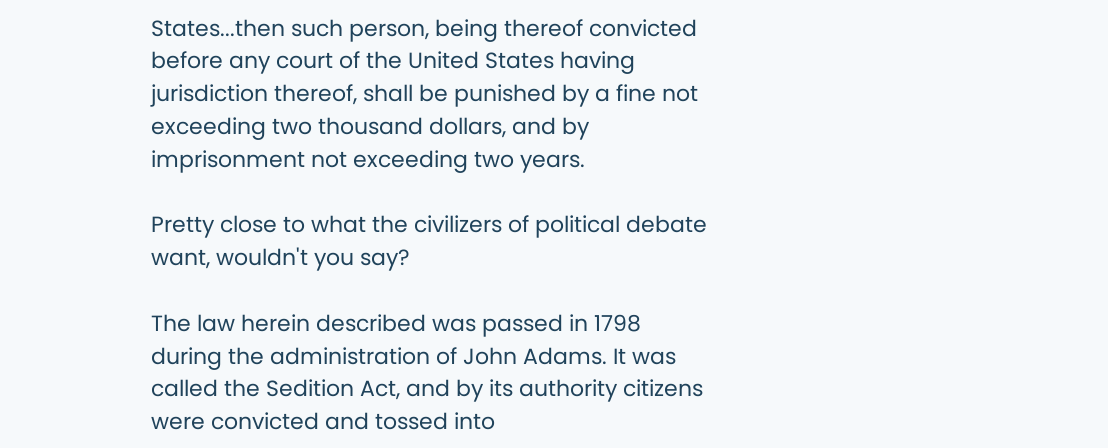States...then such person, being thereof convicted before any court of the United States having jurisdiction thereof, shall be punished by a fine not exceeding two thousand dollars, and by imprisonment not exceeding two years.

Pretty close to what the civilizers of political debate want, wouldn't you say?

The law herein described was passed in 1798 during the administration of John Adams. It was called the Sedition Act, and by its authority citizens were convicted and tossed into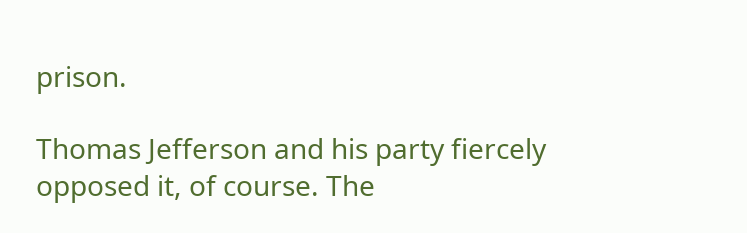prison.

Thomas Jefferson and his party fiercely opposed it, of course. The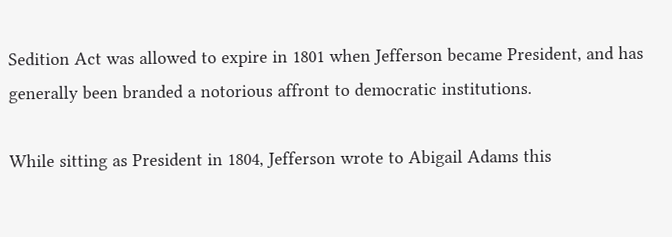Sedition Act was allowed to expire in 1801 when Jefferson became President, and has generally been branded a notorious affront to democratic institutions.

While sitting as President in 1804, Jefferson wrote to Abigail Adams this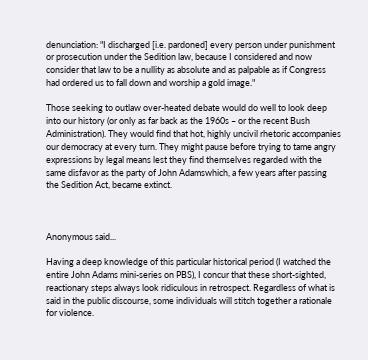denunciation: "I discharged [i.e. pardoned] every person under punishment or prosecution under the Sedition law, because I considered and now consider that law to be a nullity as absolute and as palpable as if Congress had ordered us to fall down and worship a gold image."

Those seeking to outlaw over-heated debate would do well to look deep into our history (or only as far back as the 1960s – or the recent Bush Administration). They would find that hot, highly uncivil rhetoric accompanies our democracy at every turn. They might pause before trying to tame angry expressions by legal means lest they find themselves regarded with the same disfavor as the party of John Adamswhich, a few years after passing the Sedition Act, became extinct.



Anonymous said...

Having a deep knowledge of this particular historical period (I watched the entire John Adams mini-series on PBS), I concur that these short-sighted, reactionary steps always look ridiculous in retrospect. Regardless of what is said in the public discourse, some individuals will stitch together a rationale for violence.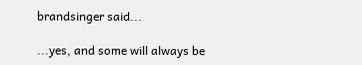brandsinger said...

...yes, and some will always be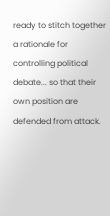ready to stitch together a rationale for controlling political debate... so that their own position are defended from attack.